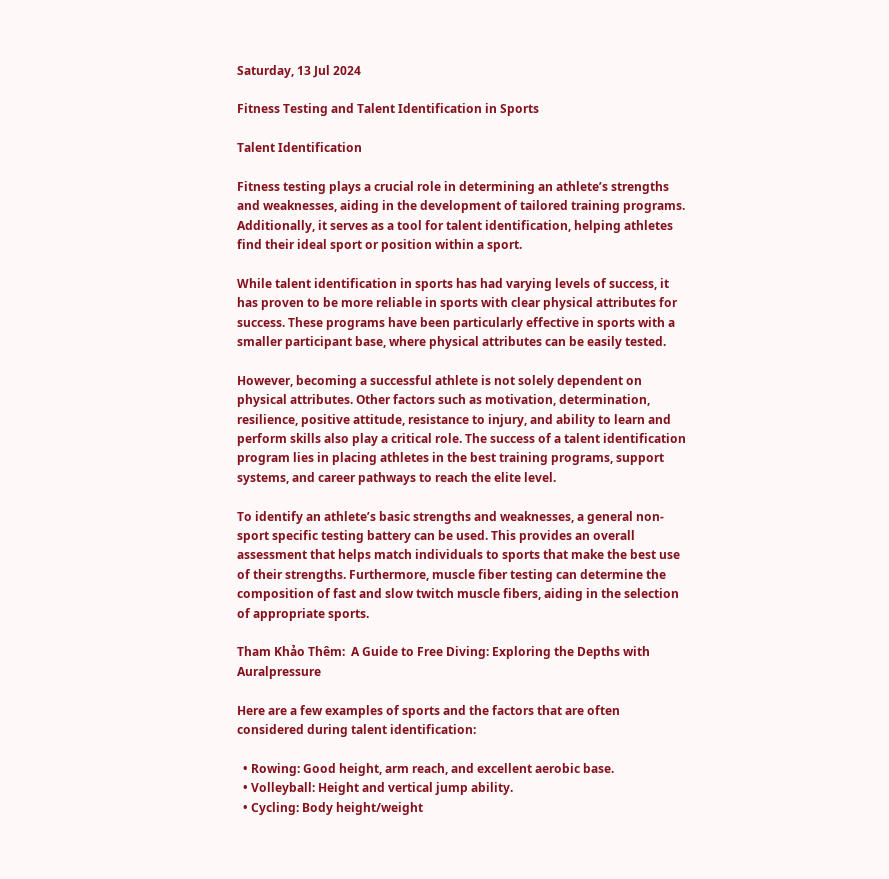Saturday, 13 Jul 2024

Fitness Testing and Talent Identification in Sports

Talent Identification

Fitness testing plays a crucial role in determining an athlete’s strengths and weaknesses, aiding in the development of tailored training programs. Additionally, it serves as a tool for talent identification, helping athletes find their ideal sport or position within a sport.

While talent identification in sports has had varying levels of success, it has proven to be more reliable in sports with clear physical attributes for success. These programs have been particularly effective in sports with a smaller participant base, where physical attributes can be easily tested.

However, becoming a successful athlete is not solely dependent on physical attributes. Other factors such as motivation, determination, resilience, positive attitude, resistance to injury, and ability to learn and perform skills also play a critical role. The success of a talent identification program lies in placing athletes in the best training programs, support systems, and career pathways to reach the elite level.

To identify an athlete’s basic strengths and weaknesses, a general non-sport specific testing battery can be used. This provides an overall assessment that helps match individuals to sports that make the best use of their strengths. Furthermore, muscle fiber testing can determine the composition of fast and slow twitch muscle fibers, aiding in the selection of appropriate sports.

Tham Khảo Thêm:  A Guide to Free Diving: Exploring the Depths with Auralpressure

Here are a few examples of sports and the factors that are often considered during talent identification:

  • Rowing: Good height, arm reach, and excellent aerobic base.
  • Volleyball: Height and vertical jump ability.
  • Cycling: Body height/weight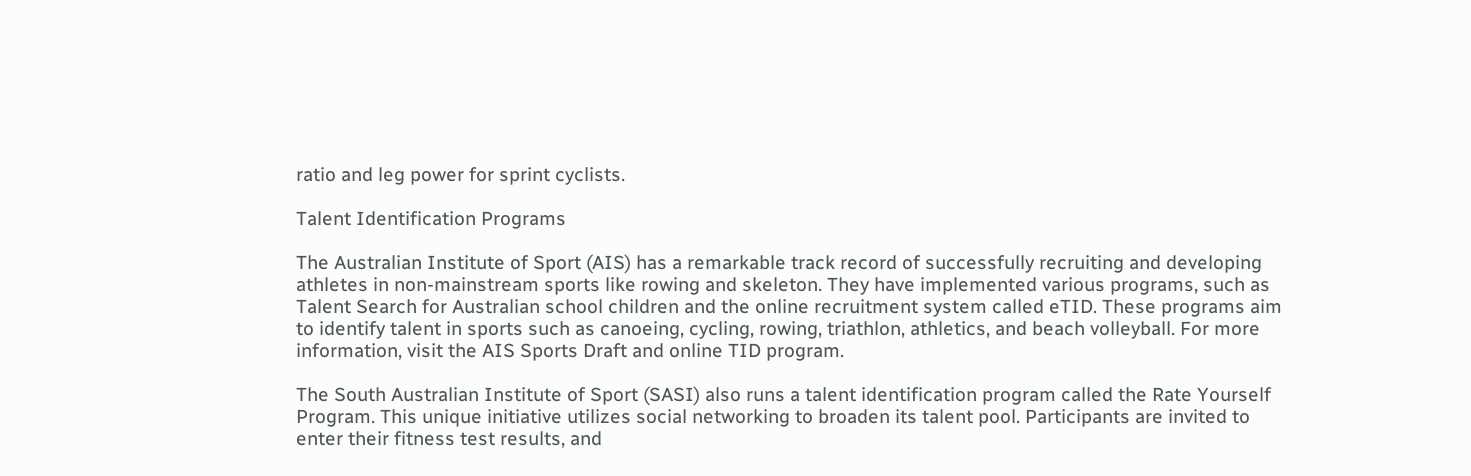ratio and leg power for sprint cyclists.

Talent Identification Programs

The Australian Institute of Sport (AIS) has a remarkable track record of successfully recruiting and developing athletes in non-mainstream sports like rowing and skeleton. They have implemented various programs, such as Talent Search for Australian school children and the online recruitment system called eTID. These programs aim to identify talent in sports such as canoeing, cycling, rowing, triathlon, athletics, and beach volleyball. For more information, visit the AIS Sports Draft and online TID program.

The South Australian Institute of Sport (SASI) also runs a talent identification program called the Rate Yourself Program. This unique initiative utilizes social networking to broaden its talent pool. Participants are invited to enter their fitness test results, and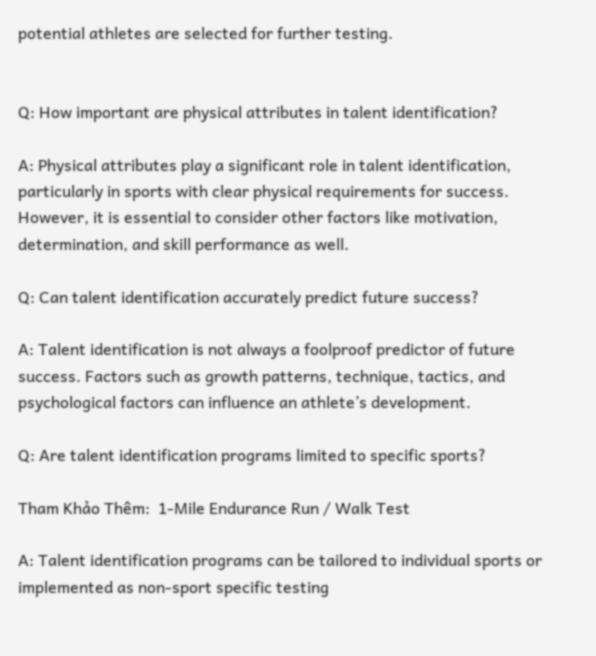potential athletes are selected for further testing.


Q: How important are physical attributes in talent identification?

A: Physical attributes play a significant role in talent identification, particularly in sports with clear physical requirements for success. However, it is essential to consider other factors like motivation, determination, and skill performance as well.

Q: Can talent identification accurately predict future success?

A: Talent identification is not always a foolproof predictor of future success. Factors such as growth patterns, technique, tactics, and psychological factors can influence an athlete’s development.

Q: Are talent identification programs limited to specific sports?

Tham Khảo Thêm:  1-Mile Endurance Run / Walk Test

A: Talent identification programs can be tailored to individual sports or implemented as non-sport specific testing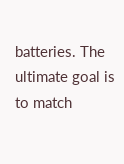batteries. The ultimate goal is to match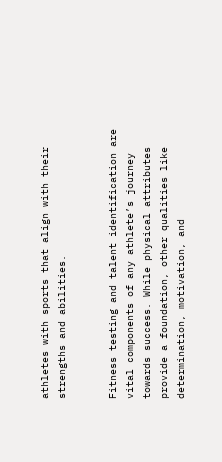athletes with sports that align with their strengths and abilities.


Fitness testing and talent identification are vital components of any athlete’s journey towards success. While physical attributes provide a foundation, other qualities like determination, motivation, and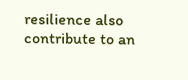resilience also contribute to an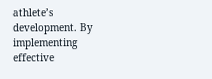athlete’s development. By implementing effective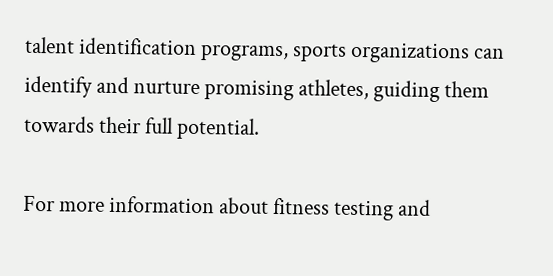talent identification programs, sports organizations can identify and nurture promising athletes, guiding them towards their full potential.

For more information about fitness testing and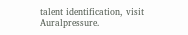talent identification, visit Auralpressure.